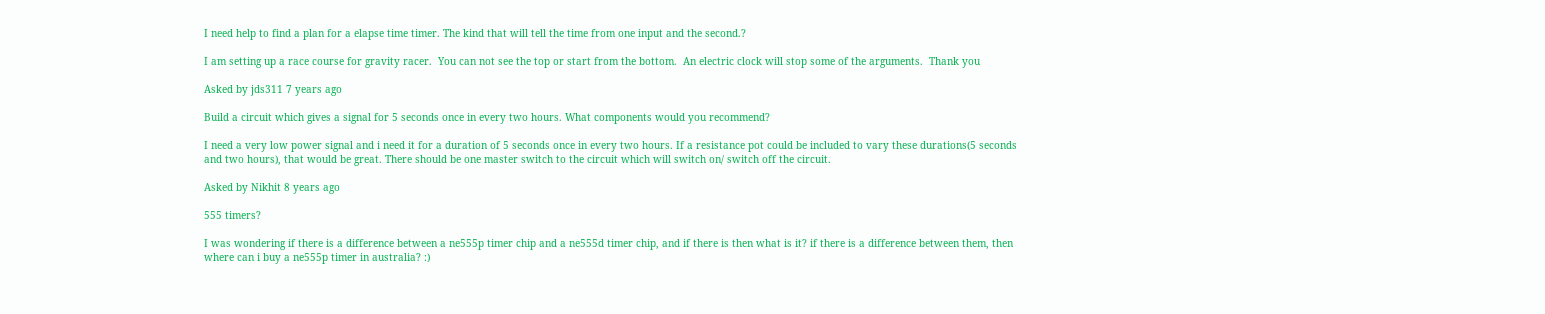I need help to find a plan for a elapse time timer. The kind that will tell the time from one input and the second.?

I am setting up a race course for gravity racer.  You can not see the top or start from the bottom.  An electric clock will stop some of the arguments.  Thank you

Asked by jds311 7 years ago

Build a circuit which gives a signal for 5 seconds once in every two hours. What components would you recommend?

I need a very low power signal and i need it for a duration of 5 seconds once in every two hours. If a resistance pot could be included to vary these durations(5 seconds and two hours), that would be great. There should be one master switch to the circuit which will switch on/ switch off the circuit.

Asked by Nikhit 8 years ago

555 timers?

I was wondering if there is a difference between a ne555p timer chip and a ne555d timer chip, and if there is then what is it? if there is a difference between them, then where can i buy a ne555p timer in australia? :)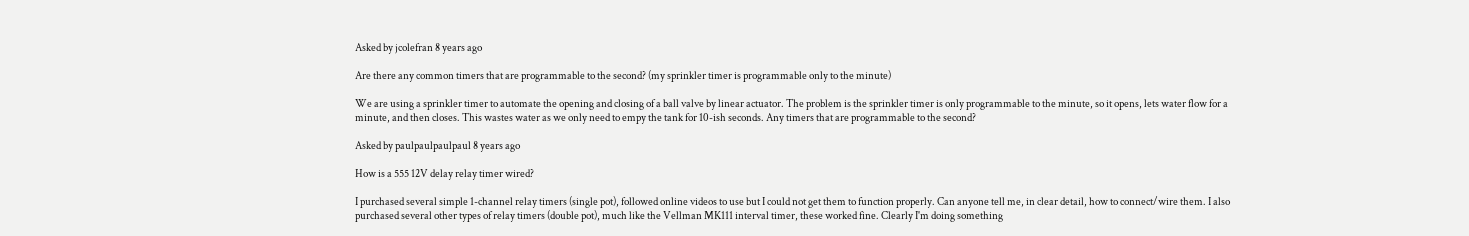Asked by jcolefran 8 years ago

Are there any common timers that are programmable to the second? (my sprinkler timer is programmable only to the minute)

We are using a sprinkler timer to automate the opening and closing of a ball valve by linear actuator. The problem is the sprinkler timer is only programmable to the minute, so it opens, lets water flow for a minute, and then closes. This wastes water as we only need to empy the tank for 10-ish seconds. Any timers that are programmable to the second?

Asked by paulpaulpaulpaul 8 years ago

How is a 555 12V delay relay timer wired?

I purchased several simple 1-channel relay timers (single pot), followed online videos to use but I could not get them to function properly. Can anyone tell me, in clear detail, how to connect/wire them. I also purchased several other types of relay timers (double pot), much like the Vellman MK111 interval timer, these worked fine. Clearly I'm doing something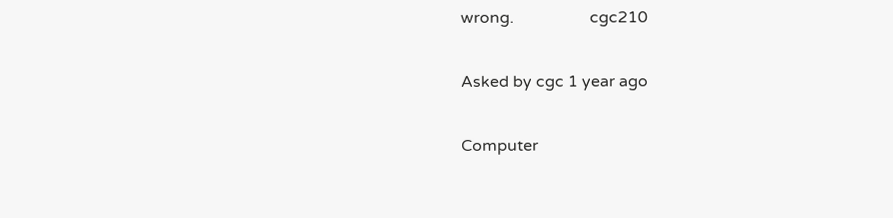wrong.                   cgc210

Asked by cgc 1 year ago

Computer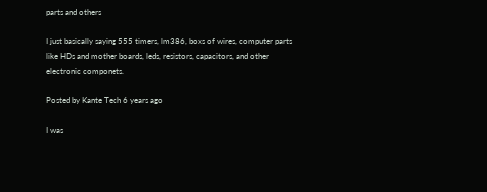parts and others

I just basically saying 555 timers, lm386, boxs of wires, computer parts like HDs and mother boards, leds, resistors, capacitors, and other electronic componets.

Posted by Kante Tech 6 years ago

I was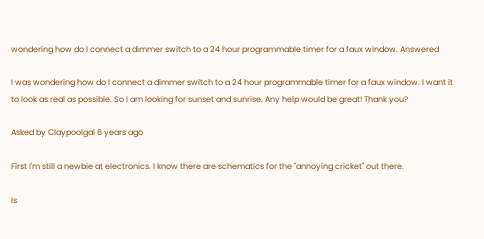wondering how do I connect a dimmer switch to a 24 hour programmable timer for a faux window. Answered

I was wondering how do I connect a dimmer switch to a 24 hour programmable timer for a faux window. I want it to look as real as possible. So I am looking for sunset and sunrise. Any help would be great! Thank you?

Asked by Claypoolgal 6 years ago

First I'm still a newbie at electronics. I know there are schematics for the "annoying cricket" out there.

Is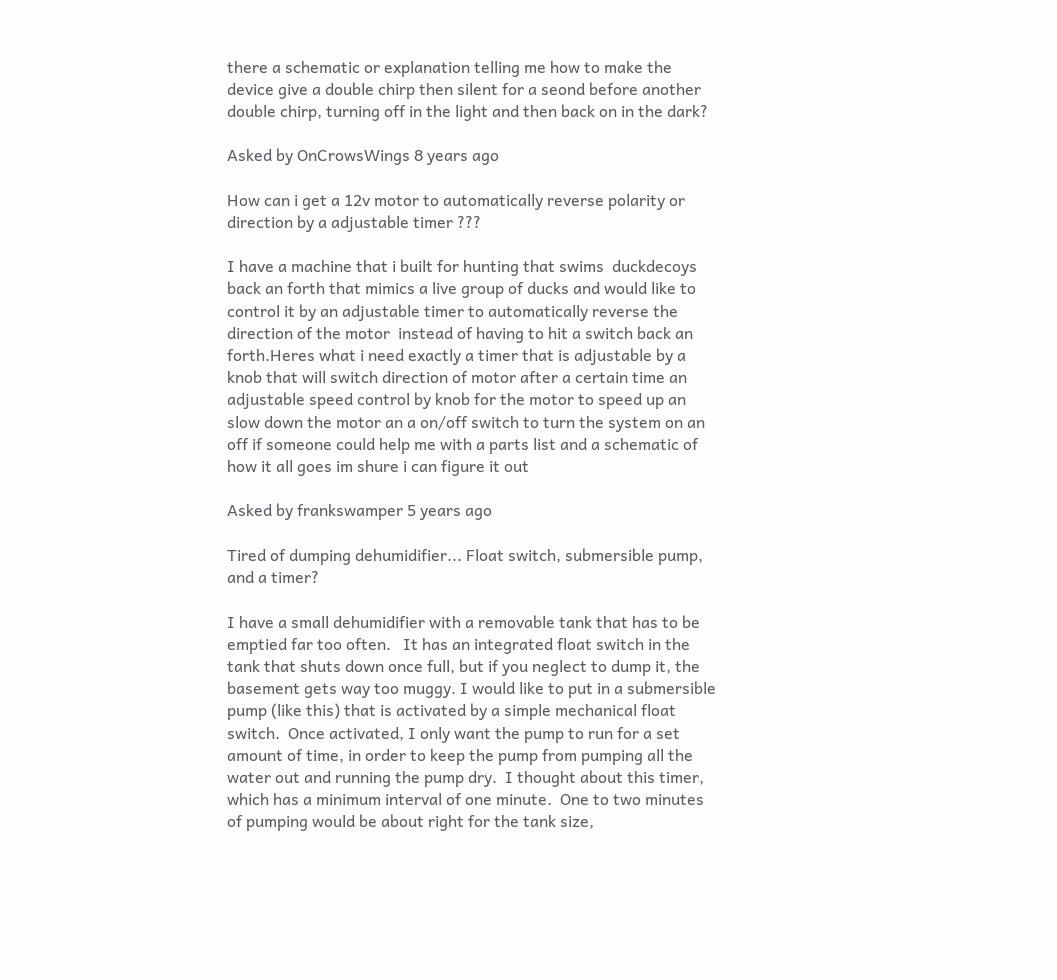there a schematic or explanation telling me how to make the device give a double chirp then silent for a seond before another double chirp, turning off in the light and then back on in the dark?

Asked by OnCrowsWings 8 years ago

How can i get a 12v motor to automatically reverse polarity or direction by a adjustable timer ???

I have a machine that i built for hunting that swims  duckdecoys back an forth that mimics a live group of ducks and would like to control it by an adjustable timer to automatically reverse the direction of the motor  instead of having to hit a switch back an forth.Heres what i need exactly a timer that is adjustable by a knob that will switch direction of motor after a certain time an adjustable speed control by knob for the motor to speed up an slow down the motor an a on/off switch to turn the system on an off if someone could help me with a parts list and a schematic of how it all goes im shure i can figure it out

Asked by frankswamper 5 years ago

Tired of dumping dehumidifier... Float switch, submersible pump, and a timer?

I have a small dehumidifier with a removable tank that has to be emptied far too often.   It has an integrated float switch in the tank that shuts down once full, but if you neglect to dump it, the basement gets way too muggy. I would like to put in a submersible pump (like this) that is activated by a simple mechanical float switch.  Once activated, I only want the pump to run for a set amount of time, in order to keep the pump from pumping all the water out and running the pump dry.  I thought about this timer, which has a minimum interval of one minute.  One to two minutes of pumping would be about right for the tank size,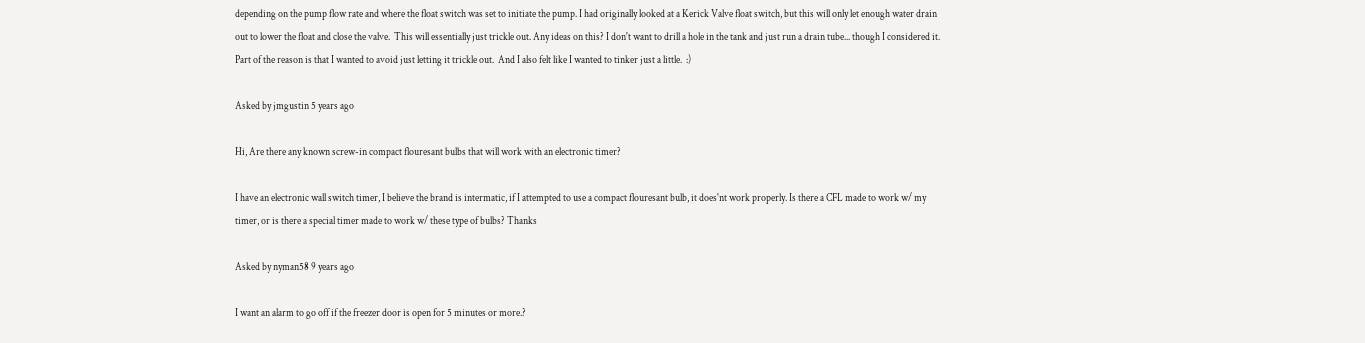depending on the pump flow rate and where the float switch was set to initiate the pump. I had originally looked at a Kerick Valve float switch, but this will only let enough water drain out to lower the float and close the valve.  This will essentially just trickle out. Any ideas on this? I don't want to drill a hole in the tank and just run a drain tube... though I considered it.  Part of the reason is that I wanted to avoid just letting it trickle out.  And I also felt like I wanted to tinker just a little.  :)

Asked by jmgustin 5 years ago

Hi, Are there any known screw-in compact flouresant bulbs that will work with an electronic timer?

I have an electronic wall switch timer, I believe the brand is intermatic, if I attempted to use a compact flouresant bulb, it does'nt work properly. Is there a CFL made to work w/ my timer, or is there a special timer made to work w/ these type of bulbs? Thanks

Asked by nyman58 9 years ago

I want an alarm to go off if the freezer door is open for 5 minutes or more.?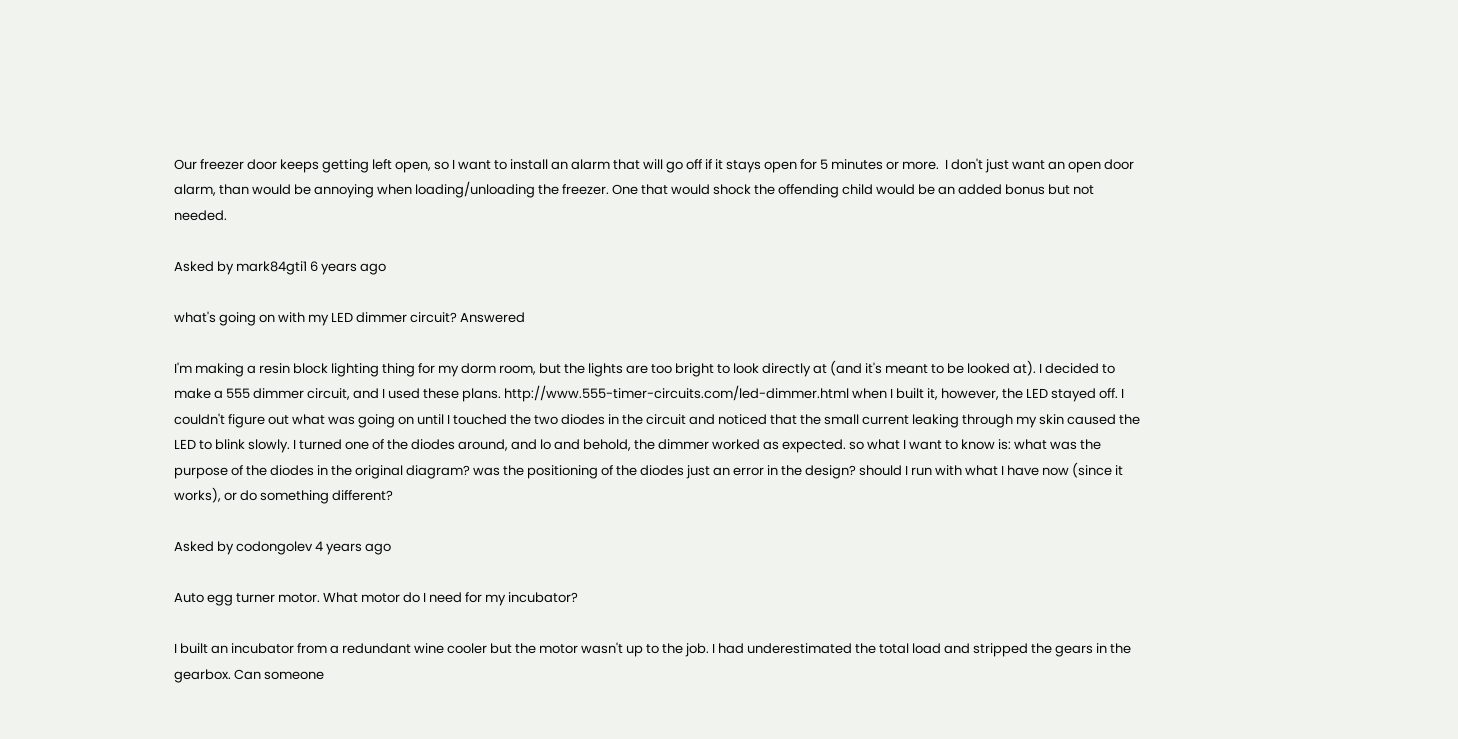Our freezer door keeps getting left open, so I want to install an alarm that will go off if it stays open for 5 minutes or more.  I don't just want an open door alarm, than would be annoying when loading/unloading the freezer. One that would shock the offending child would be an added bonus but not needed.

Asked by mark84gti1 6 years ago

what's going on with my LED dimmer circuit? Answered

I'm making a resin block lighting thing for my dorm room, but the lights are too bright to look directly at (and it's meant to be looked at). I decided to make a 555 dimmer circuit, and I used these plans. http://www.555-timer-circuits.com/led-dimmer.html when I built it, however, the LED stayed off. I couldn't figure out what was going on until I touched the two diodes in the circuit and noticed that the small current leaking through my skin caused the LED to blink slowly. I turned one of the diodes around, and lo and behold, the dimmer worked as expected. so what I want to know is: what was the purpose of the diodes in the original diagram? was the positioning of the diodes just an error in the design? should I run with what I have now (since it works), or do something different?

Asked by codongolev 4 years ago

Auto egg turner motor. What motor do I need for my incubator?

I built an incubator from a redundant wine cooler but the motor wasn't up to the job. I had underestimated the total load and stripped the gears in the gearbox. Can someone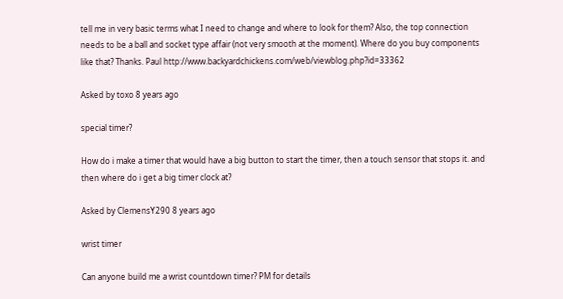tell me in very basic terms what I need to change and where to look for them? Also, the top connection needs to be a ball and socket type affair (not very smooth at the moment). Where do you buy components like that? Thanks. Paul http://www.backyardchickens.com/web/viewblog.php?id=33362

Asked by toxo 8 years ago

special timer?

How do i make a timer that would have a big button to start the timer, then a touch sensor that stops it. and then where do i get a big timer clock at?

Asked by ClemensY290 8 years ago

wrist timer

Can anyone build me a wrist countdown timer? PM for details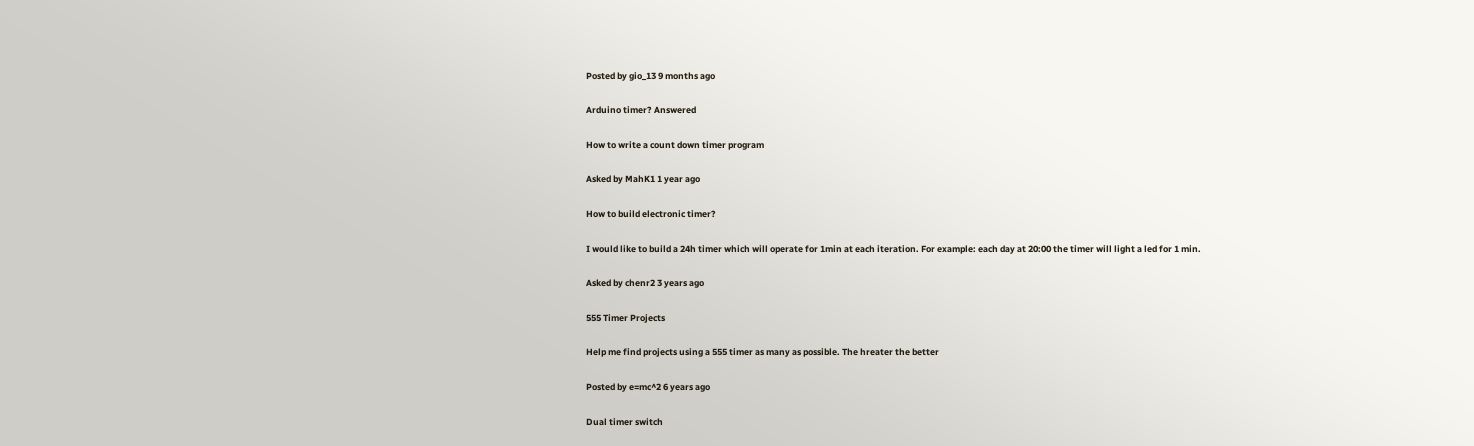Posted by gio_13 9 months ago

Arduino timer? Answered

How to write a count down timer program

Asked by MahK1 1 year ago

How to build electronic timer?

I would like to build a 24h timer which will operate for 1min at each iteration. For example: each day at 20:00 the timer will light a led for 1 min.

Asked by chenr2 3 years ago

555 Timer Projects

Help me find projects using a 555 timer as many as possible. The hreater the better

Posted by e=mc^2 6 years ago

Dual timer switch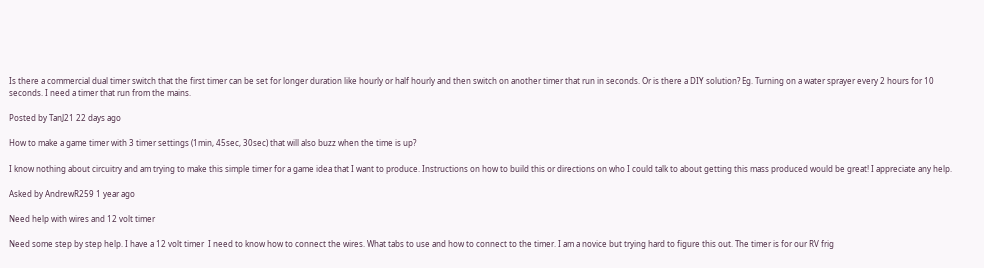Is there a commercial dual timer switch that the first timer can be set for longer duration like hourly or half hourly and then switch on another timer that run in seconds. Or is there a DIY solution? Eg. Turning on a water sprayer every 2 hours for 10 seconds. I need a timer that run from the mains.

Posted by TanJ21 22 days ago

How to make a game timer with 3 timer settings (1min, 45sec, 30sec) that will also buzz when the time is up?

I know nothing about circuitry and am trying to make this simple timer for a game idea that I want to produce. Instructions on how to build this or directions on who I could talk to about getting this mass produced would be great! I appreciate any help.

Asked by AndrewR259 1 year ago

Need help with wires and 12 volt timer

Need some step by step help. I have a 12 volt timer  I need to know how to connect the wires. What tabs to use and how to connect to the timer. I am a novice but trying hard to figure this out. The timer is for our RV frig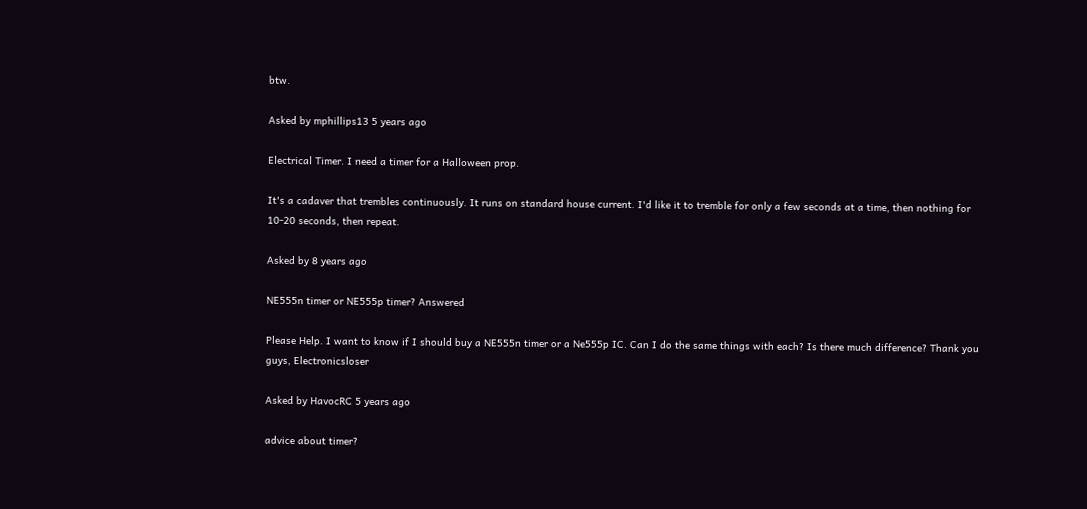btw.

Asked by mphillips13 5 years ago

Electrical Timer. I need a timer for a Halloween prop.

It's a cadaver that trembles continuously. It runs on standard house current. I'd like it to tremble for only a few seconds at a time, then nothing for 10-20 seconds, then repeat.

Asked by 8 years ago

NE555n timer or NE555p timer? Answered

Please Help. I want to know if I should buy a NE555n timer or a Ne555p IC. Can I do the same things with each? Is there much difference? Thank you guys, Electronicsloser

Asked by HavocRC 5 years ago

advice about timer?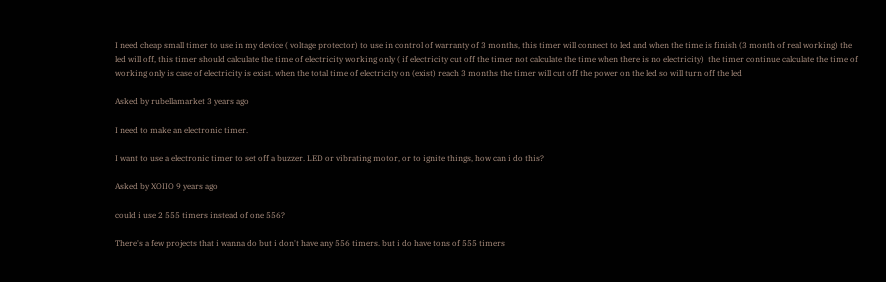I need cheap small timer to use in my device ( voltage protector) to use in control of warranty of 3 months, this timer will connect to led and when the time is finish (3 month of real working) the led will off, this timer should calculate the time of electricity working only ( if electricity cut off the timer not calculate the time when there is no electricity)  the timer continue calculate the time of working only is case of electricity is exist. when the total time of electricity on (exist) reach 3 months the timer will cut off the power on the led so will turn off the led

Asked by rubellamarket 3 years ago

I need to make an electronic timer.

I want to use a electronic timer to set off a buzzer. LED or vibrating motor, or to ignite things, how can i do this?

Asked by XOIIO 9 years ago

could i use 2 555 timers instead of one 556?

There's a few projects that i wanna do but i don't have any 556 timers. but i do have tons of 555 timers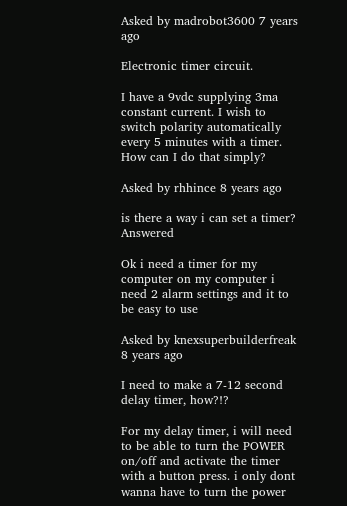Asked by madrobot3600 7 years ago

Electronic timer circuit.

I have a 9vdc supplying 3ma constant current. I wish to switch polarity automatically every 5 minutes with a timer. How can I do that simply?

Asked by rhhince 8 years ago

is there a way i can set a timer? Answered

Ok i need a timer for my computer on my computer i need 2 alarm settings and it to be easy to use

Asked by knexsuperbuilderfreak 8 years ago

I need to make a 7-12 second delay timer, how?!?

For my delay timer, i will need to be able to turn the POWER on/off and activate the timer with a button press. i only dont wanna have to turn the power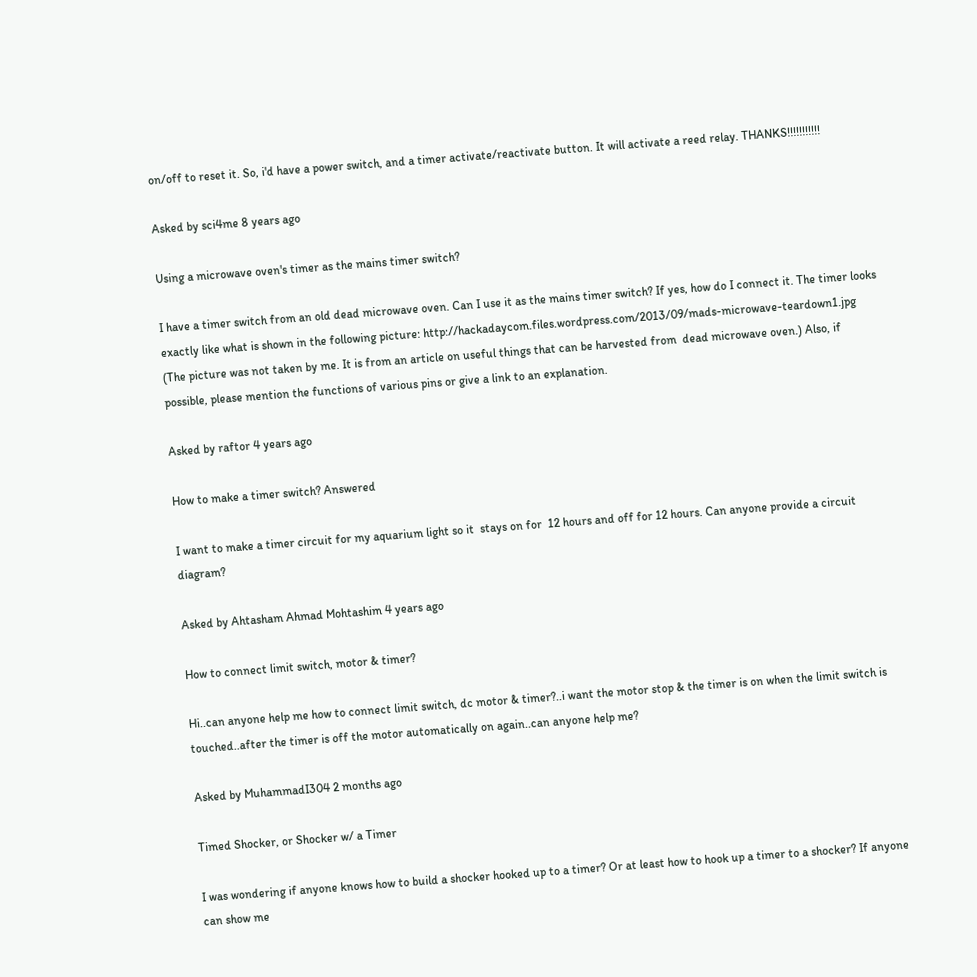on/off to reset it. So, i'd have a power switch, and a timer activate/reactivate button. It will activate a reed relay. THANKS!!!!!!!!!!!

Asked by sci4me 8 years ago

Using a microwave oven's timer as the mains timer switch?

I have a timer switch from an old dead microwave oven. Can I use it as the mains timer switch? If yes, how do I connect it. The timer looks exactly like what is shown in the following picture: http://hackadaycom.files.wordpress.com/2013/09/mads-microwave-teardown1.jpg (The picture was not taken by me. It is from an article on useful things that can be harvested from  dead microwave oven.) Also, if possible, please mention the functions of various pins or give a link to an explanation.

Asked by raftor 4 years ago

How to make a timer switch? Answered

I want to make a timer circuit for my aquarium light so it  stays on for  12 hours and off for 12 hours. Can anyone provide a circuit diagram?

Asked by Ahtasham Ahmad Mohtashim 4 years ago

How to connect limit switch, motor & timer?

Hi..can anyone help me how to connect limit switch, dc motor & timer?..i want the motor stop & the timer is on when the limit switch is touched..after the timer is off the motor automatically on again..can anyone help me?

Asked by MuhammadI304 2 months ago

Timed Shocker, or Shocker w/ a Timer

I was wondering if anyone knows how to build a shocker hooked up to a timer? Or at least how to hook up a timer to a shocker? If anyone can show me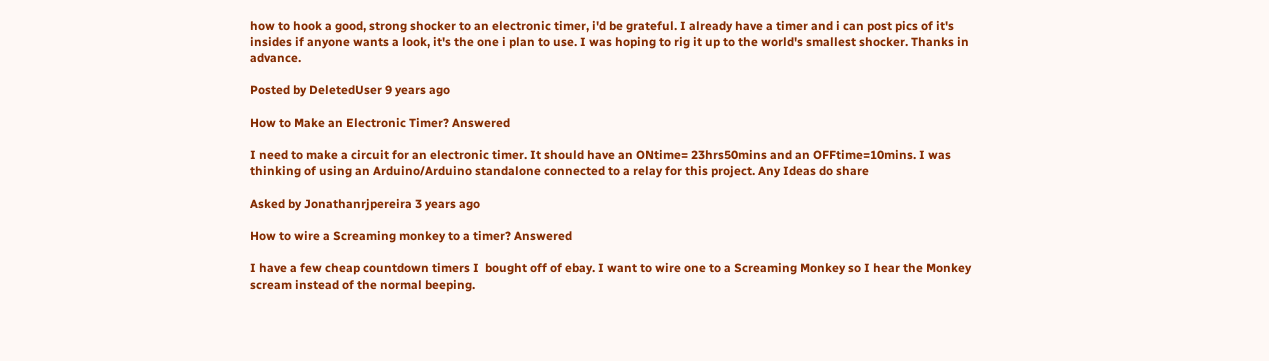how to hook a good, strong shocker to an electronic timer, i'd be grateful. I already have a timer and i can post pics of it's insides if anyone wants a look, it's the one i plan to use. I was hoping to rig it up to the world's smallest shocker. Thanks in advance.

Posted by DeletedUser 9 years ago

How to Make an Electronic Timer? Answered

I need to make a circuit for an electronic timer. It should have an ONtime= 23hrs50mins and an OFFtime=10mins. I was thinking of using an Arduino/Arduino standalone connected to a relay for this project. Any Ideas do share

Asked by Jonathanrjpereira 3 years ago

How to wire a Screaming monkey to a timer? Answered

I have a few cheap countdown timers I  bought off of ebay. I want to wire one to a Screaming Monkey so I hear the Monkey scream instead of the normal beeping.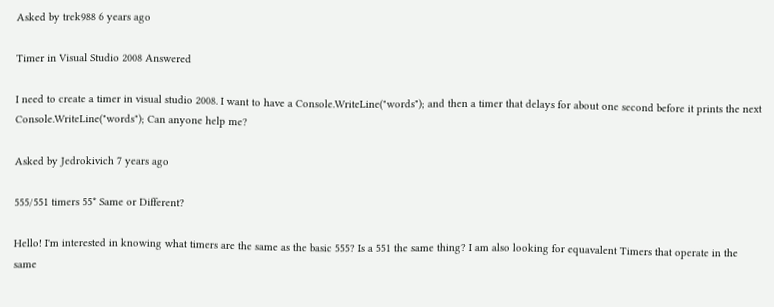Asked by trek988 6 years ago

Timer in Visual Studio 2008 Answered

I need to create a timer in visual studio 2008. I want to have a Console.WriteLine("words"); and then a timer that delays for about one second before it prints the next Console.WriteLine("words"); Can anyone help me?

Asked by Jedrokivich 7 years ago

555/551 timers 55* Same or Different?

Hello! I'm interested in knowing what timers are the same as the basic 555? Is a 551 the same thing? I am also looking for equavalent Timers that operate in the same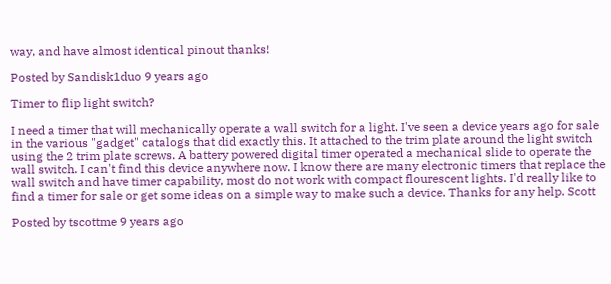way, and have almost identical pinout thanks!

Posted by Sandisk1duo 9 years ago

Timer to flip light switch?

I need a timer that will mechanically operate a wall switch for a light. I've seen a device years ago for sale in the various "gadget" catalogs that did exactly this. It attached to the trim plate around the light switch using the 2 trim plate screws. A battery powered digital timer operated a mechanical slide to operate the wall switch. I can't find this device anywhere now. I know there are many electronic timers that replace the wall switch and have timer capability, most do not work with compact flourescent lights. I'd really like to find a timer for sale or get some ideas on a simple way to make such a device. Thanks for any help. Scott

Posted by tscottme 9 years ago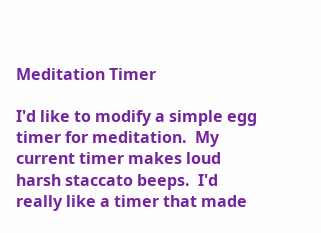Meditation Timer

I'd like to modify a simple egg timer for meditation.  My current timer makes loud harsh staccato beeps.  I'd really like a timer that made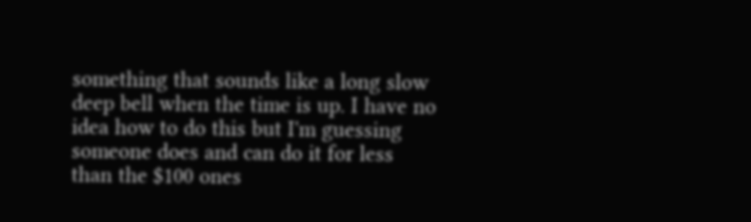something that sounds like a long slow deep bell when the time is up. I have no idea how to do this but I'm guessing someone does and can do it for less than the $100 ones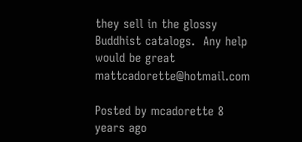they sell in the glossy Buddhist catalogs.  Any help would be great mattcadorette@hotmail.com

Posted by mcadorette 8 years ago